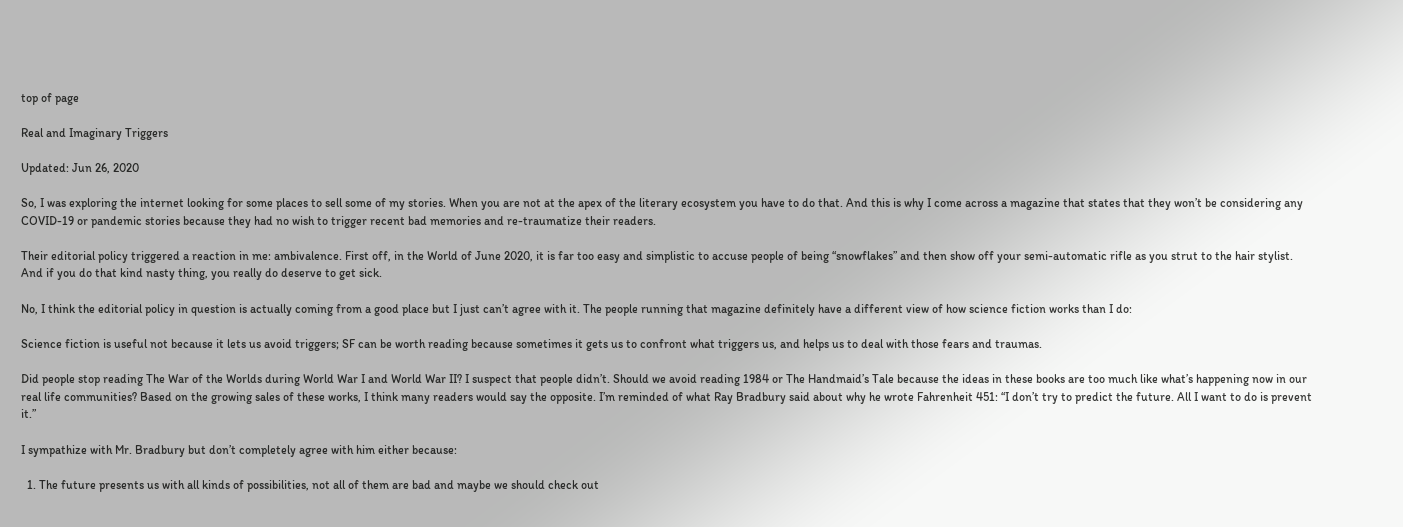top of page

Real and Imaginary Triggers

Updated: Jun 26, 2020

So, I was exploring the internet looking for some places to sell some of my stories. When you are not at the apex of the literary ecosystem you have to do that. And this is why I come across a magazine that states that they won’t be considering any COVID-19 or pandemic stories because they had no wish to trigger recent bad memories and re-traumatize their readers.

Their editorial policy triggered a reaction in me: ambivalence. First off, in the World of June 2020, it is far too easy and simplistic to accuse people of being “snowflakes” and then show off your semi-automatic rifle as you strut to the hair stylist. And if you do that kind nasty thing, you really do deserve to get sick.

No, I think the editorial policy in question is actually coming from a good place but I just can’t agree with it. The people running that magazine definitely have a different view of how science fiction works than I do:

Science fiction is useful not because it lets us avoid triggers; SF can be worth reading because sometimes it gets us to confront what triggers us, and helps us to deal with those fears and traumas.

Did people stop reading The War of the Worlds during World War I and World War II? I suspect that people didn’t. Should we avoid reading 1984 or The Handmaid’s Tale because the ideas in these books are too much like what’s happening now in our real life communities? Based on the growing sales of these works, I think many readers would say the opposite. I’m reminded of what Ray Bradbury said about why he wrote Fahrenheit 451: “I don’t try to predict the future. All I want to do is prevent it.”

I sympathize with Mr. Bradbury but don’t completely agree with him either because:

  1. The future presents us with all kinds of possibilities, not all of them are bad and maybe we should check out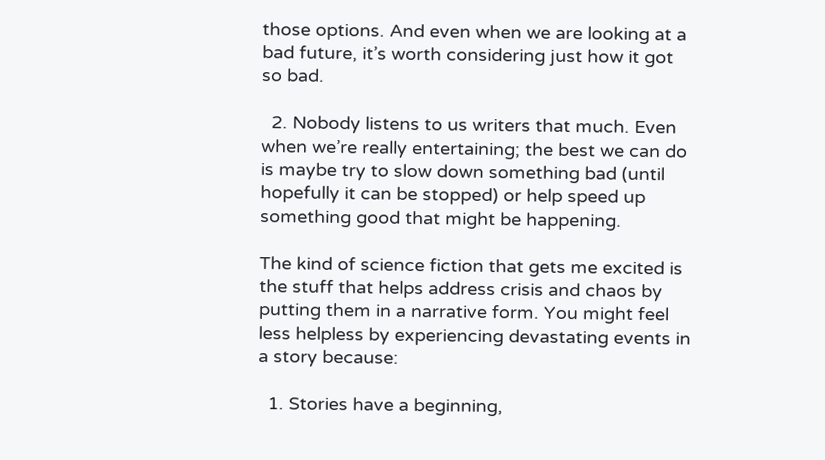those options. And even when we are looking at a bad future, it’s worth considering just how it got so bad.

  2. Nobody listens to us writers that much. Even when we’re really entertaining; the best we can do is maybe try to slow down something bad (until hopefully it can be stopped) or help speed up something good that might be happening.

The kind of science fiction that gets me excited is the stuff that helps address crisis and chaos by putting them in a narrative form. You might feel less helpless by experiencing devastating events in a story because:

  1. Stories have a beginning,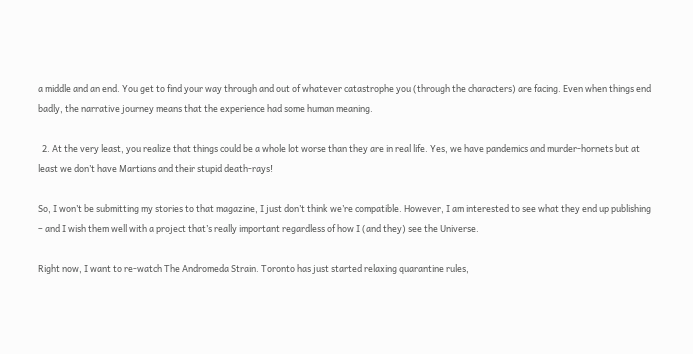a middle and an end. You get to find your way through and out of whatever catastrophe you (through the characters) are facing. Even when things end badly, the narrative journey means that the experience had some human meaning.

  2. At the very least, you realize that things could be a whole lot worse than they are in real life. Yes, we have pandemics and murder-hornets but at least we don’t have Martians and their stupid death-rays!

So, I won’t be submitting my stories to that magazine, I just don’t think we’re compatible. However, I am interested to see what they end up publishing – and I wish them well with a project that’s really important regardless of how I (and they) see the Universe.

Right now, I want to re-watch The Andromeda Strain. Toronto has just started relaxing quarantine rules,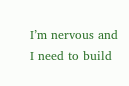I’m nervous and I need to build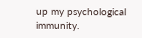up my psychological immunity.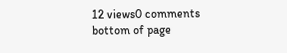12 views0 comments
bottom of page